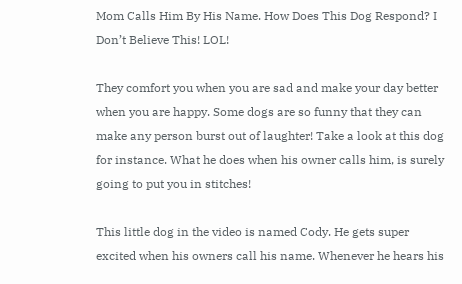Mom Calls Him By His Name. How Does This Dog Respond? I Don’t Believe This! LOL!

They comfort you when you are sad and make your day better when you are happy. Some dogs are so funny that they can make any person burst out of laughter! Take a look at this dog for instance. What he does when his owner calls him, is surely going to put you in stitches!

This little dog in the video is named Cody. He gets super excited when his owners call his name. Whenever he hears his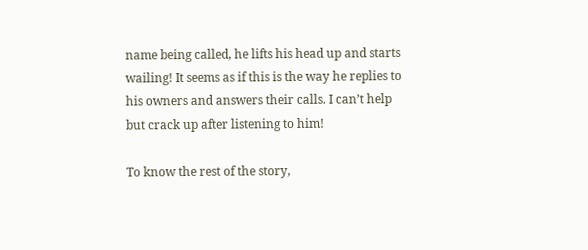name being called, he lifts his head up and starts wailing! It seems as if this is the way he replies to his owners and answers their calls. I can’t help but crack up after listening to him!

To know the rest of the story,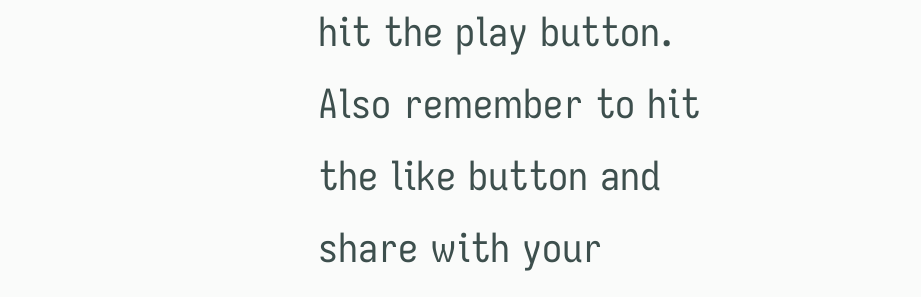hit the play button. Also remember to hit the like button and share with your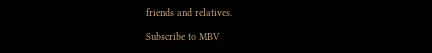friends and relatives.

Subscribe to MBV